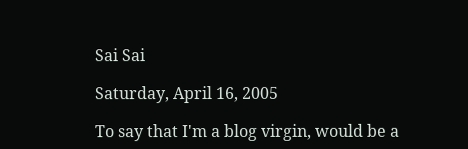Sai Sai

Saturday, April 16, 2005

To say that I'm a blog virgin, would be a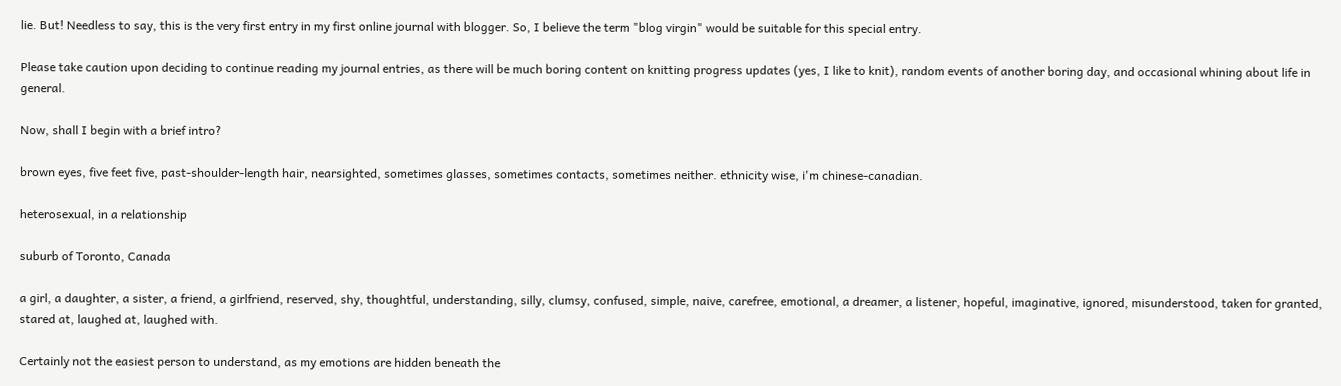lie. But! Needless to say, this is the very first entry in my first online journal with blogger. So, I believe the term "blog virgin" would be suitable for this special entry.

Please take caution upon deciding to continue reading my journal entries, as there will be much boring content on knitting progress updates (yes, I like to knit), random events of another boring day, and occasional whining about life in general.

Now, shall I begin with a brief intro?

brown eyes, five feet five, past-shoulder-length hair, nearsighted, sometimes glasses, sometimes contacts, sometimes neither. ethnicity wise, i'm chinese-canadian.

heterosexual, in a relationship

suburb of Toronto, Canada

a girl, a daughter, a sister, a friend, a girlfriend, reserved, shy, thoughtful, understanding, silly, clumsy, confused, simple, naive, carefree, emotional, a dreamer, a listener, hopeful, imaginative, ignored, misunderstood, taken for granted, stared at, laughed at, laughed with.

Certainly not the easiest person to understand, as my emotions are hidden beneath the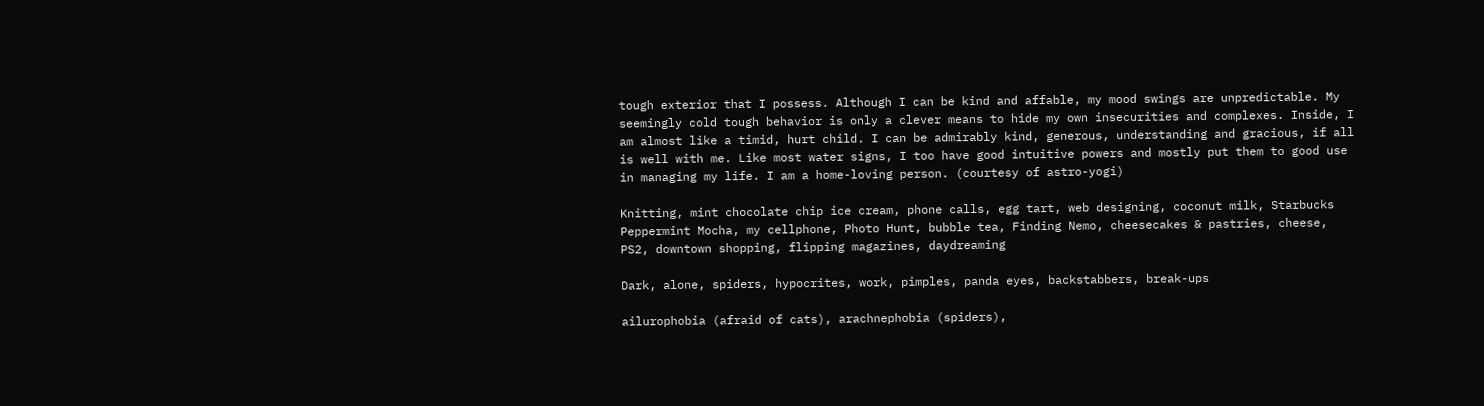tough exterior that I possess. Although I can be kind and affable, my mood swings are unpredictable. My seemingly cold tough behavior is only a clever means to hide my own insecurities and complexes. Inside, I am almost like a timid, hurt child. I can be admirably kind, generous, understanding and gracious, if all is well with me. Like most water signs, I too have good intuitive powers and mostly put them to good use in managing my life. I am a home-loving person. (courtesy of astro-yogi)

Knitting, mint chocolate chip ice cream, phone calls, egg tart, web designing, coconut milk, Starbucks Peppermint Mocha, my cellphone, Photo Hunt, bubble tea, Finding Nemo, cheesecakes & pastries, cheese, PS2, downtown shopping, flipping magazines, daydreaming

Dark, alone, spiders, hypocrites, work, pimples, panda eyes, backstabbers, break-ups

ailurophobia (afraid of cats), arachnephobia (spiders),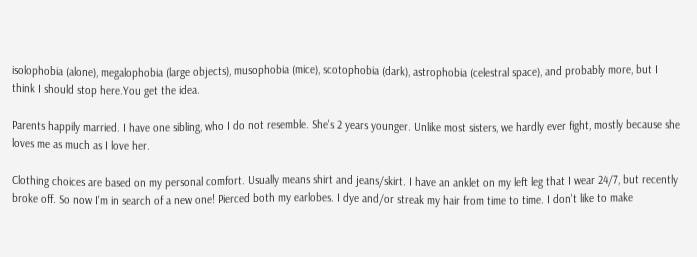isolophobia (alone), megalophobia (large objects), musophobia (mice), scotophobia (dark), astrophobia (celestral space), and probably more, but I think I should stop here.You get the idea.

Parents happily married. I have one sibling, who I do not resemble. She's 2 years younger. Unlike most sisters, we hardly ever fight, mostly because she loves me as much as I love her.

Clothing choices are based on my personal comfort. Usually means shirt and jeans/skirt. I have an anklet on my left leg that I wear 24/7, but recently broke off. So now I'm in search of a new one! Pierced both my earlobes. I dye and/or streak my hair from time to time. I don't like to make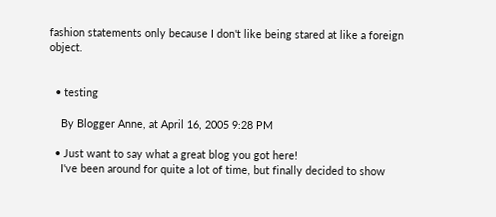fashion statements only because I don't like being stared at like a foreign object.


  • testing

    By Blogger Anne, at April 16, 2005 9:28 PM

  • Just want to say what a great blog you got here!
    I've been around for quite a lot of time, but finally decided to show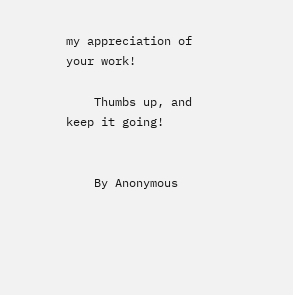my appreciation of your work!

    Thumbs up, and keep it going!


    By Anonymous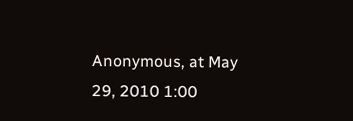Anonymous, at May 29, 2010 1:00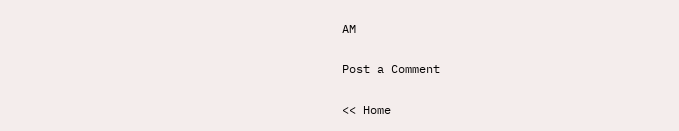AM

Post a Comment

<< Home